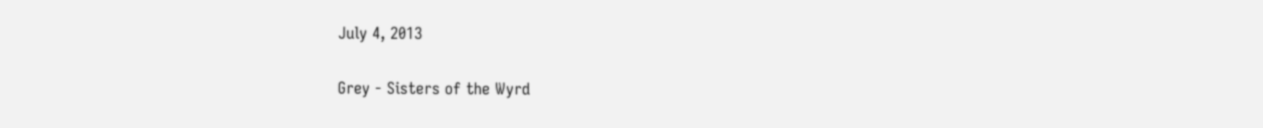July 4, 2013

Grey - Sisters of the Wyrd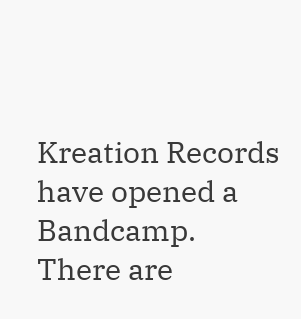Kreation Records have opened a Bandcamp. There are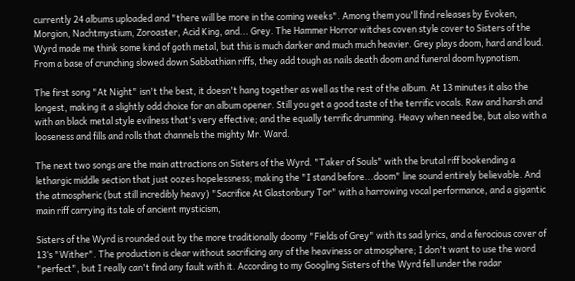currently 24 albums uploaded and "there will be more in the coming weeks". Among them you'll find releases by Evoken, Morgion, Nachtmystium, Zoroaster, Acid King, and... Grey. The Hammer Horror witches coven style cover to Sisters of the Wyrd made me think some kind of goth metal, but this is much darker and much much heavier. Grey plays doom, hard and loud. From a base of crunching slowed down Sabbathian riffs, they add tough as nails death doom and funeral doom hypnotism.

The first song "At Night" isn't the best, it doesn't hang together as well as the rest of the album. At 13 minutes it also the longest, making it a slightly odd choice for an album opener. Still you get a good taste of the terrific vocals. Raw and harsh and with an black metal style evilness that's very effective; and the equally terrific drumming. Heavy when need be, but also with a looseness and fills and rolls that channels the mighty Mr. Ward.

The next two songs are the main attractions on Sisters of the Wyrd. "Taker of Souls" with the brutal riff bookending a lethargic middle section that just oozes hopelessness; making the "I stand before...doom" line sound entirely believable. And the atmospheric (but still incredibly heavy) "Sacrifice At Glastonbury Tor" with a harrowing vocal performance, and a gigantic main riff carrying its tale of ancient mysticism,

Sisters of the Wyrd is rounded out by the more traditionally doomy "Fields of Grey" with its sad lyrics, and a ferocious cover of 13’s "Wither". The production is clear without sacrificing any of the heaviness or atmosphere; I don't want to use the word "perfect", but I really can't find any fault with it. According to my Googling Sisters of the Wyrd fell under the radar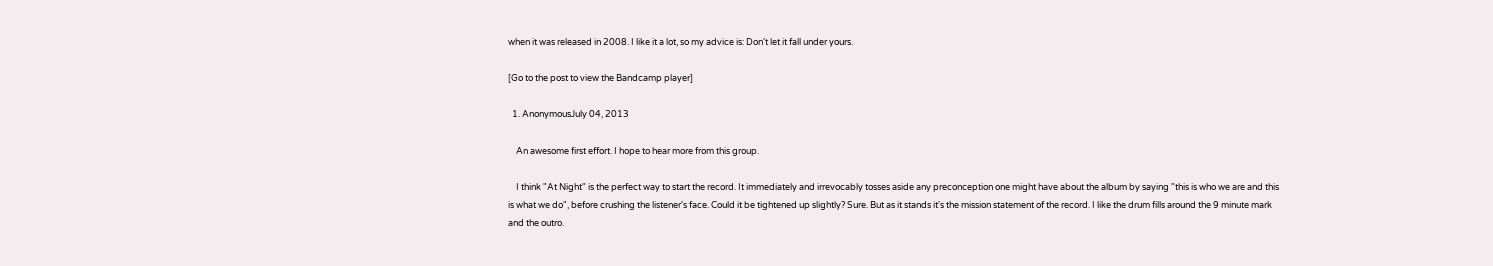when it was released in 2008. I like it a lot, so my advice is: Don't let it fall under yours.

[Go to the post to view the Bandcamp player]

  1. AnonymousJuly 04, 2013

    An awesome first effort. I hope to hear more from this group.

    I think "At Night" is the perfect way to start the record. It immediately and irrevocably tosses aside any preconception one might have about the album by saying "this is who we are and this is what we do", before crushing the listener's face. Could it be tightened up slightly? Sure. But as it stands it's the mission statement of the record. I like the drum fills around the 9 minute mark and the outro.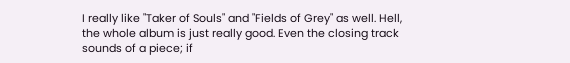I really like "Taker of Souls" and "Fields of Grey" as well. Hell, the whole album is just really good. Even the closing track sounds of a piece; if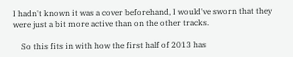I hadn't known it was a cover beforehand, I would've sworn that they were just a bit more active than on the other tracks.

    So this fits in with how the first half of 2013 has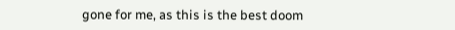gone for me, as this is the best doom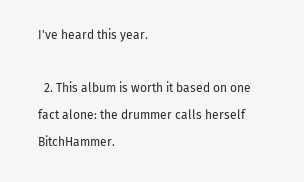I've heard this year.

  2. This album is worth it based on one fact alone: the drummer calls herself BitchHammer.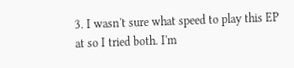3. I wasn't sure what speed to play this EP at so I tried both. I'm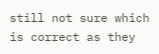still not sure which is correct as they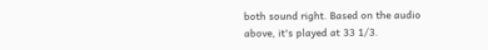both sound right. Based on the audio above, it's played at 33 1/3.